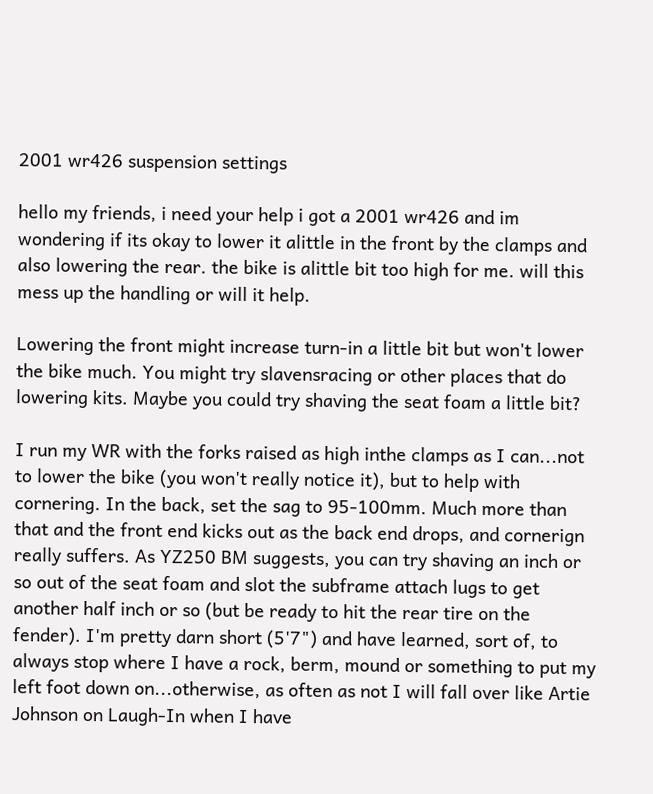2001 wr426 suspension settings

hello my friends, i need your help i got a 2001 wr426 and im wondering if its okay to lower it alittle in the front by the clamps and also lowering the rear. the bike is alittle bit too high for me. will this mess up the handling or will it help.

Lowering the front might increase turn-in a little bit but won't lower the bike much. You might try slavensracing or other places that do lowering kits. Maybe you could try shaving the seat foam a little bit?

I run my WR with the forks raised as high inthe clamps as I can...not to lower the bike (you won't really notice it), but to help with cornering. In the back, set the sag to 95-100mm. Much more than that and the front end kicks out as the back end drops, and cornerign really suffers. As YZ250 BM suggests, you can try shaving an inch or so out of the seat foam and slot the subframe attach lugs to get another half inch or so (but be ready to hit the rear tire on the fender). I'm pretty darn short (5'7") and have learned, sort of, to always stop where I have a rock, berm, mound or something to put my left foot down on...otherwise, as often as not I will fall over like Artie Johnson on Laugh-In when I have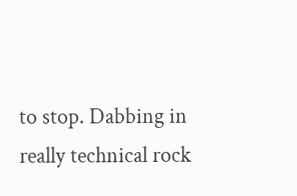to stop. Dabbing in really technical rock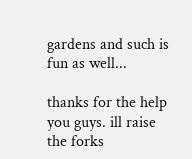gardens and such is fun as well...

thanks for the help you guys. ill raise the forks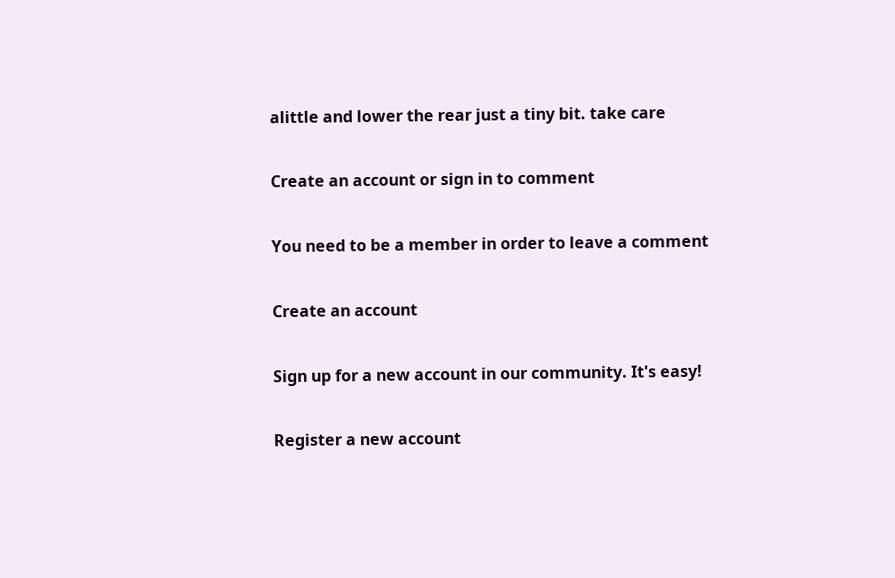alittle and lower the rear just a tiny bit. take care

Create an account or sign in to comment

You need to be a member in order to leave a comment

Create an account

Sign up for a new account in our community. It's easy!

Register a new account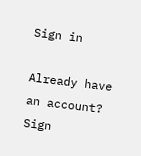Sign in

Already have an account? Sign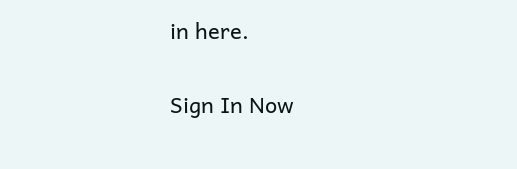in here.

Sign In Now